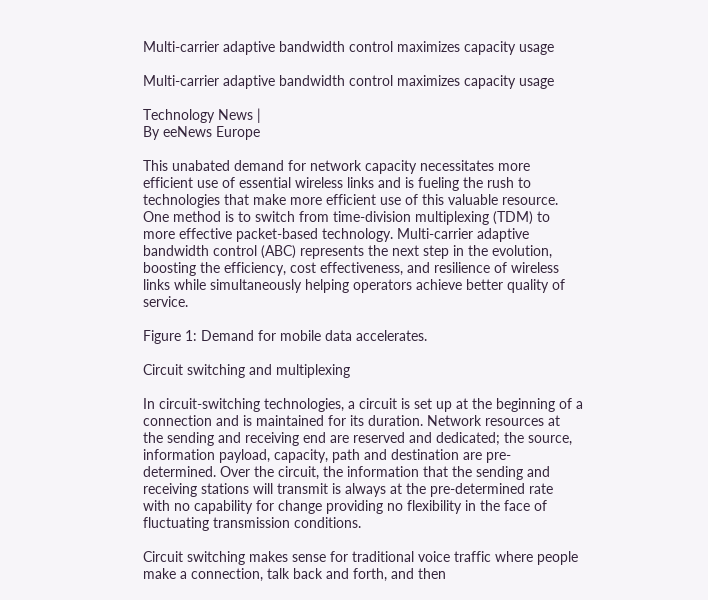Multi-carrier adaptive bandwidth control maximizes capacity usage

Multi-carrier adaptive bandwidth control maximizes capacity usage

Technology News |
By eeNews Europe

This unabated demand for network capacity necessitates more efficient use of essential wireless links and is fueling the rush to technologies that make more efficient use of this valuable resource. One method is to switch from time-division multiplexing (TDM) to more effective packet-based technology. Multi-carrier adaptive bandwidth control (ABC) represents the next step in the evolution, boosting the efficiency, cost effectiveness, and resilience of wireless links while simultaneously helping operators achieve better quality of service.

Figure 1: Demand for mobile data accelerates.

Circuit switching and multiplexing

In circuit-switching technologies, a circuit is set up at the beginning of a connection and is maintained for its duration. Network resources at the sending and receiving end are reserved and dedicated; the source, information payload, capacity, path and destination are pre-determined. Over the circuit, the information that the sending and receiving stations will transmit is always at the pre-determined rate with no capability for change providing no flexibility in the face of fluctuating transmission conditions.

Circuit switching makes sense for traditional voice traffic where people make a connection, talk back and forth, and then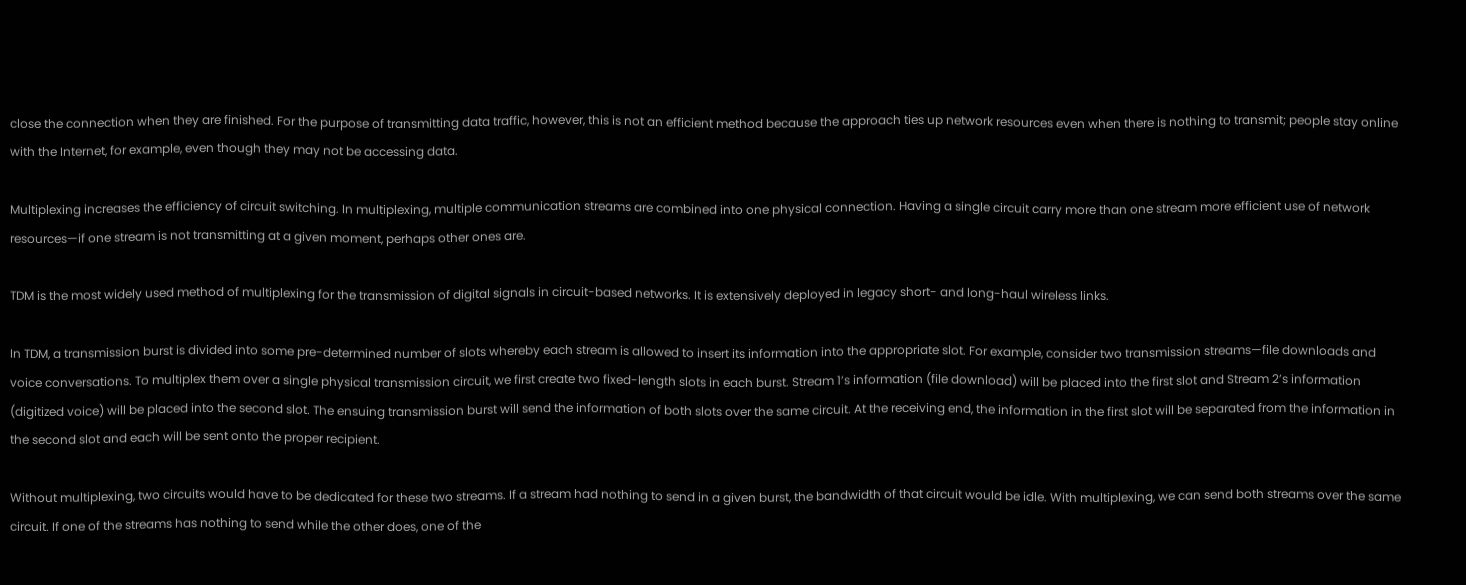close the connection when they are finished. For the purpose of transmitting data traffic, however, this is not an efficient method because the approach ties up network resources even when there is nothing to transmit; people stay online with the Internet, for example, even though they may not be accessing data.

Multiplexing increases the efficiency of circuit switching. In multiplexing, multiple communication streams are combined into one physical connection. Having a single circuit carry more than one stream more efficient use of network resources—if one stream is not transmitting at a given moment, perhaps other ones are.

TDM is the most widely used method of multiplexing for the transmission of digital signals in circuit-based networks. It is extensively deployed in legacy short- and long-haul wireless links.

In TDM, a transmission burst is divided into some pre-determined number of slots whereby each stream is allowed to insert its information into the appropriate slot. For example, consider two transmission streams—file downloads and voice conversations. To multiplex them over a single physical transmission circuit, we first create two fixed-length slots in each burst. Stream 1’s information (file download) will be placed into the first slot and Stream 2’s information (digitized voice) will be placed into the second slot. The ensuing transmission burst will send the information of both slots over the same circuit. At the receiving end, the information in the first slot will be separated from the information in the second slot and each will be sent onto the proper recipient.

Without multiplexing, two circuits would have to be dedicated for these two streams. If a stream had nothing to send in a given burst, the bandwidth of that circuit would be idle. With multiplexing, we can send both streams over the same circuit. If one of the streams has nothing to send while the other does, one of the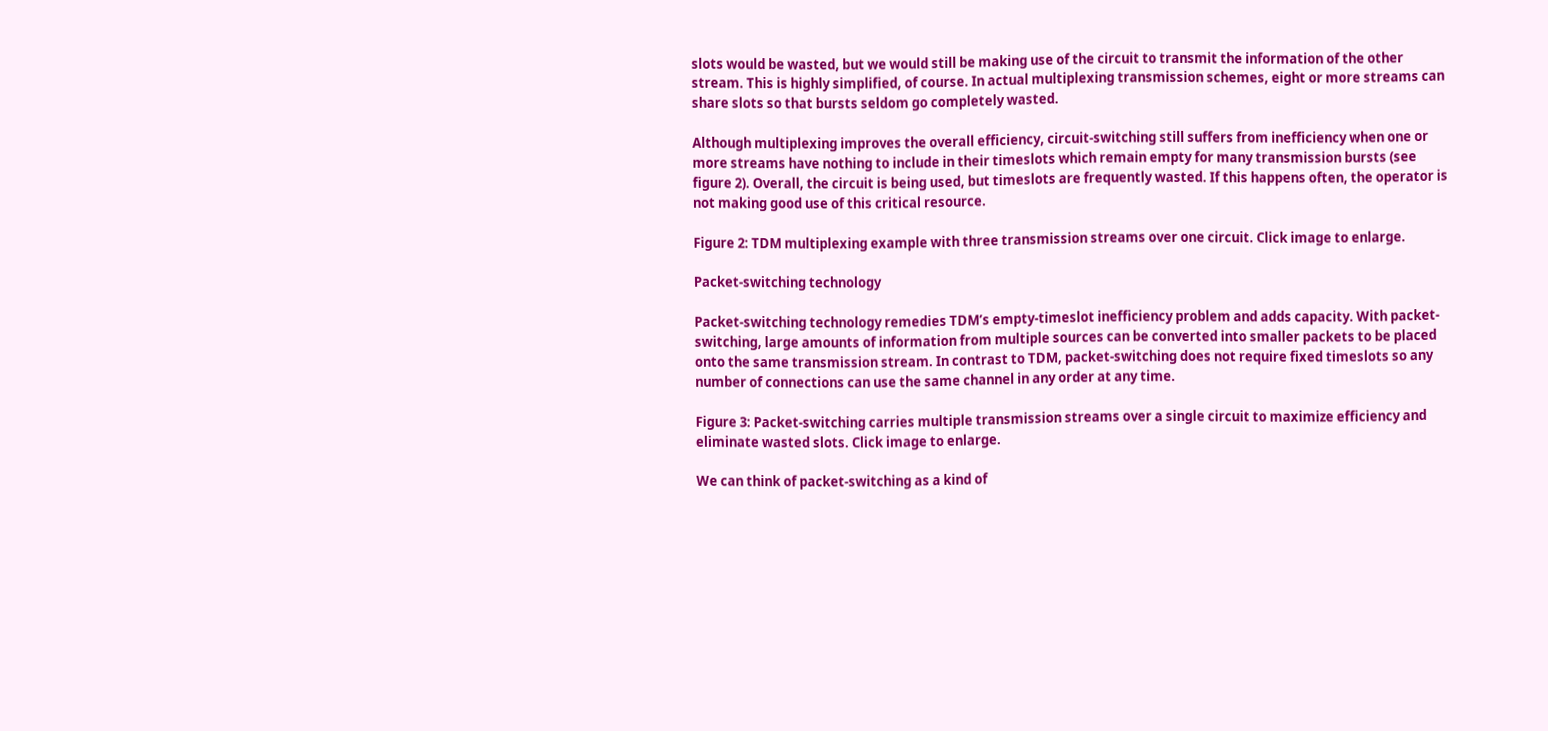slots would be wasted, but we would still be making use of the circuit to transmit the information of the other stream. This is highly simplified, of course. In actual multiplexing transmission schemes, eight or more streams can share slots so that bursts seldom go completely wasted.

Although multiplexing improves the overall efficiency, circuit-switching still suffers from inefficiency when one or more streams have nothing to include in their timeslots which remain empty for many transmission bursts (see figure 2). Overall, the circuit is being used, but timeslots are frequently wasted. If this happens often, the operator is not making good use of this critical resource.

Figure 2: TDM multiplexing example with three transmission streams over one circuit. Click image to enlarge.

Packet-switching technology

Packet-switching technology remedies TDM’s empty-timeslot inefficiency problem and adds capacity. With packet-switching, large amounts of information from multiple sources can be converted into smaller packets to be placed onto the same transmission stream. In contrast to TDM, packet-switching does not require fixed timeslots so any number of connections can use the same channel in any order at any time.

Figure 3: Packet-switching carries multiple transmission streams over a single circuit to maximize efficiency and eliminate wasted slots. Click image to enlarge.

We can think of packet-switching as a kind of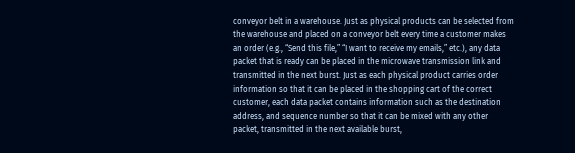conveyor belt in a warehouse. Just as physical products can be selected from the warehouse and placed on a conveyor belt every time a customer makes an order (e.g., “Send this file,” “I want to receive my emails,” etc.), any data packet that is ready can be placed in the microwave transmission link and transmitted in the next burst. Just as each physical product carries order information so that it can be placed in the shopping cart of the correct customer, each data packet contains information such as the destination address, and sequence number so that it can be mixed with any other packet, transmitted in the next available burst,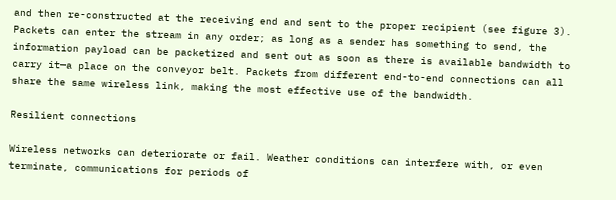and then re-constructed at the receiving end and sent to the proper recipient (see figure 3). Packets can enter the stream in any order; as long as a sender has something to send, the information payload can be packetized and sent out as soon as there is available bandwidth to carry it—a place on the conveyor belt. Packets from different end-to-end connections can all share the same wireless link, making the most effective use of the bandwidth.

Resilient connections

Wireless networks can deteriorate or fail. Weather conditions can interfere with, or even terminate, communications for periods of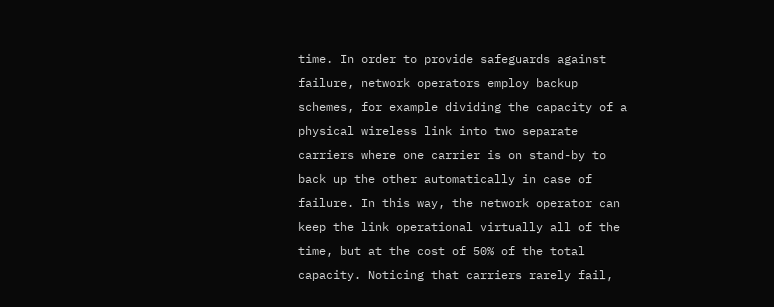time. In order to provide safeguards against failure, network operators employ backup schemes, for example dividing the capacity of a physical wireless link into two separate carriers where one carrier is on stand-by to back up the other automatically in case of failure. In this way, the network operator can keep the link operational virtually all of the time, but at the cost of 50% of the total capacity. Noticing that carriers rarely fail,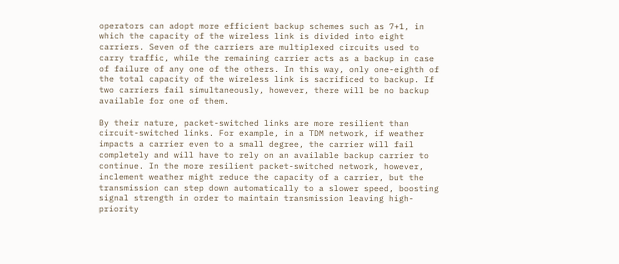operators can adopt more efficient backup schemes such as 7+1, in which the capacity of the wireless link is divided into eight carriers. Seven of the carriers are multiplexed circuits used to carry traffic, while the remaining carrier acts as a backup in case of failure of any one of the others. In this way, only one-eighth of the total capacity of the wireless link is sacrificed to backup. If two carriers fail simultaneously, however, there will be no backup available for one of them.

By their nature, packet-switched links are more resilient than circuit-switched links. For example, in a TDM network, if weather impacts a carrier even to a small degree, the carrier will fail completely and will have to rely on an available backup carrier to continue. In the more resilient packet-switched network, however, inclement weather might reduce the capacity of a carrier, but the transmission can step down automatically to a slower speed, boosting signal strength in order to maintain transmission leaving high-priority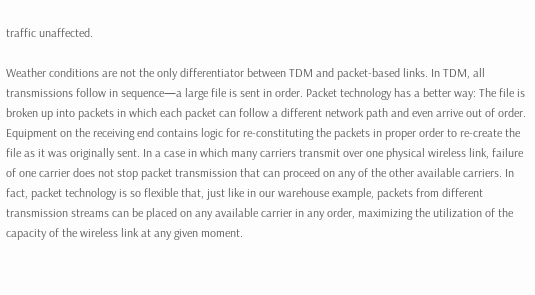traffic unaffected.

Weather conditions are not the only differentiator between TDM and packet-based links. In TDM, all transmissions follow in sequence—a large file is sent in order. Packet technology has a better way: The file is broken up into packets in which each packet can follow a different network path and even arrive out of order. Equipment on the receiving end contains logic for re-constituting the packets in proper order to re-create the file as it was originally sent. In a case in which many carriers transmit over one physical wireless link, failure of one carrier does not stop packet transmission that can proceed on any of the other available carriers. In fact, packet technology is so flexible that, just like in our warehouse example, packets from different transmission streams can be placed on any available carrier in any order, maximizing the utilization of the capacity of the wireless link at any given moment.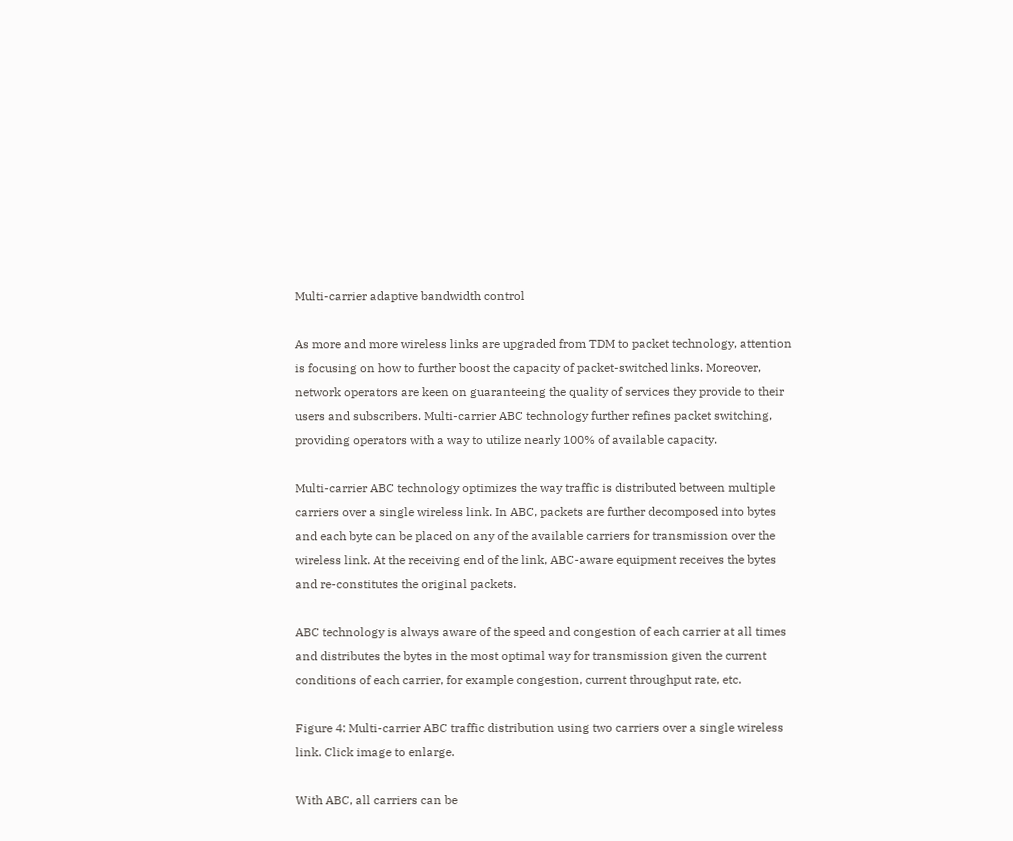Multi-carrier adaptive bandwidth control

As more and more wireless links are upgraded from TDM to packet technology, attention is focusing on how to further boost the capacity of packet-switched links. Moreover, network operators are keen on guaranteeing the quality of services they provide to their users and subscribers. Multi-carrier ABC technology further refines packet switching, providing operators with a way to utilize nearly 100% of available capacity.

Multi-carrier ABC technology optimizes the way traffic is distributed between multiple carriers over a single wireless link. In ABC, packets are further decomposed into bytes and each byte can be placed on any of the available carriers for transmission over the wireless link. At the receiving end of the link, ABC-aware equipment receives the bytes and re-constitutes the original packets.

ABC technology is always aware of the speed and congestion of each carrier at all times and distributes the bytes in the most optimal way for transmission given the current conditions of each carrier, for example congestion, current throughput rate, etc.

Figure 4: Multi-carrier ABC traffic distribution using two carriers over a single wireless link. Click image to enlarge.

With ABC, all carriers can be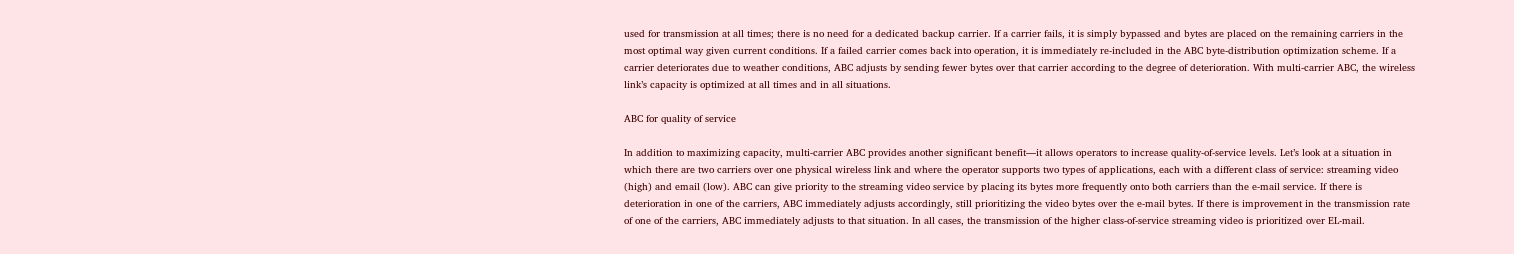used for transmission at all times; there is no need for a dedicated backup carrier. If a carrier fails, it is simply bypassed and bytes are placed on the remaining carriers in the most optimal way given current conditions. If a failed carrier comes back into operation, it is immediately re-included in the ABC byte-distribution optimization scheme. If a carrier deteriorates due to weather conditions, ABC adjusts by sending fewer bytes over that carrier according to the degree of deterioration. With multi-carrier ABC, the wireless link’s capacity is optimized at all times and in all situations.

ABC for quality of service

In addition to maximizing capacity, multi-carrier ABC provides another significant benefit—it allows operators to increase quality-of-service levels. Let’s look at a situation in which there are two carriers over one physical wireless link and where the operator supports two types of applications, each with a different class of service: streaming video (high) and email (low). ABC can give priority to the streaming video service by placing its bytes more frequently onto both carriers than the e-mail service. If there is deterioration in one of the carriers, ABC immediately adjusts accordingly, still prioritizing the video bytes over the e-mail bytes. If there is improvement in the transmission rate of one of the carriers, ABC immediately adjusts to that situation. In all cases, the transmission of the higher class-of-service streaming video is prioritized over EL-mail.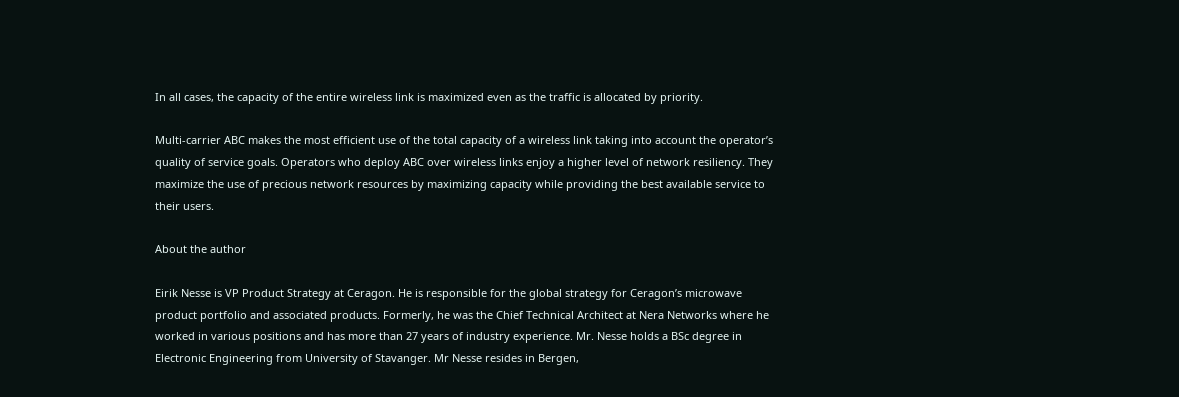In all cases, the capacity of the entire wireless link is maximized even as the traffic is allocated by priority.

Multi-carrier ABC makes the most efficient use of the total capacity of a wireless link taking into account the operator’s quality of service goals. Operators who deploy ABC over wireless links enjoy a higher level of network resiliency. They maximize the use of precious network resources by maximizing capacity while providing the best available service to their users.

About the author

Eirik Nesse is VP Product Strategy at Ceragon. He is responsible for the global strategy for Ceragon’s microwave product portfolio and associated products. Formerly, he was the Chief Technical Architect at Nera Networks where he worked in various positions and has more than 27 years of industry experience. Mr. Nesse holds a BSc degree in Electronic Engineering from University of Stavanger. Mr Nesse resides in Bergen,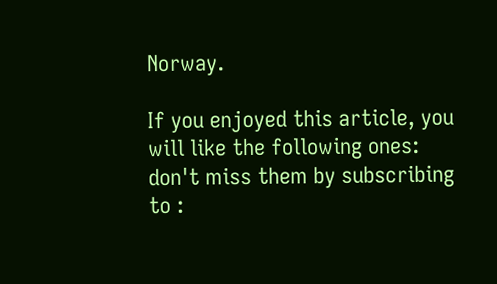Norway.

If you enjoyed this article, you will like the following ones: don't miss them by subscribing to :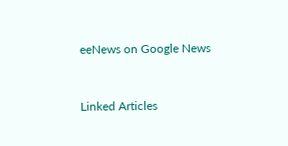eeNews on Google News


Linked Articles